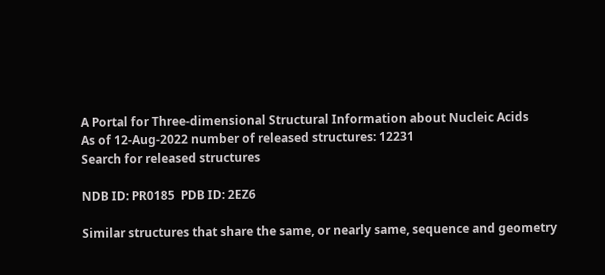A Portal for Three-dimensional Structural Information about Nucleic Acids
As of 12-Aug-2022 number of released structures: 12231
Search for released structures

NDB ID: PR0185  PDB ID: 2EZ6

Similar structures that share the same, or nearly same, sequence and geometry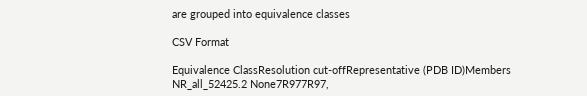are grouped into equivalence classes

CSV Format

Equivalence ClassResolution cut-offRepresentative (PDB ID)Members
NR_all_52425.2 None7R977R97,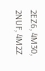2EZ6, 4M30, 2NUF, 4M2Z